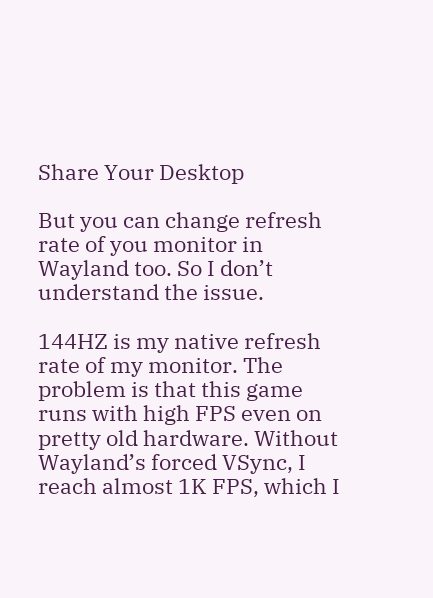Share Your Desktop

But you can change refresh rate of you monitor in Wayland too. So I don’t understand the issue.

144HZ is my native refresh rate of my monitor. The problem is that this game runs with high FPS even on pretty old hardware. Without Wayland’s forced VSync, I reach almost 1K FPS, which I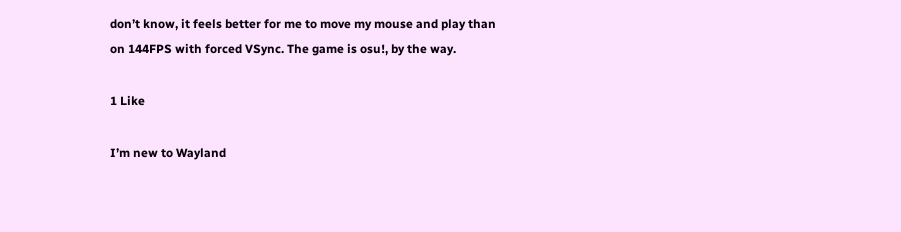don’t know, it feels better for me to move my mouse and play than on 144FPS with forced VSync. The game is osu!, by the way.

1 Like

I’m new to Wayland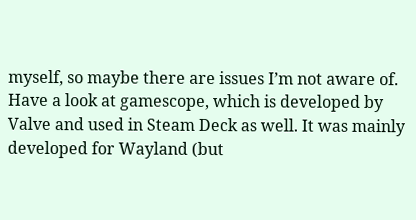myself, so maybe there are issues I’m not aware of. Have a look at gamescope, which is developed by Valve and used in Steam Deck as well. It was mainly developed for Wayland (but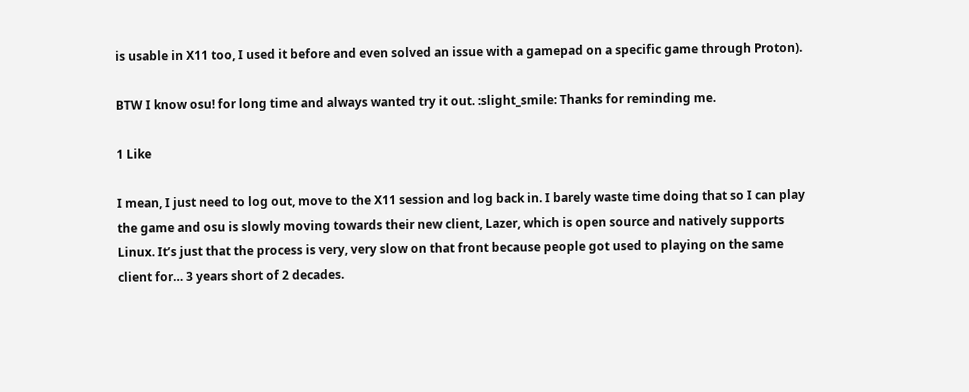is usable in X11 too, I used it before and even solved an issue with a gamepad on a specific game through Proton).

BTW I know osu! for long time and always wanted try it out. :slight_smile: Thanks for reminding me.

1 Like

I mean, I just need to log out, move to the X11 session and log back in. I barely waste time doing that so I can play the game and osu is slowly moving towards their new client, Lazer, which is open source and natively supports Linux. It’s just that the process is very, very slow on that front because people got used to playing on the same client for… 3 years short of 2 decades.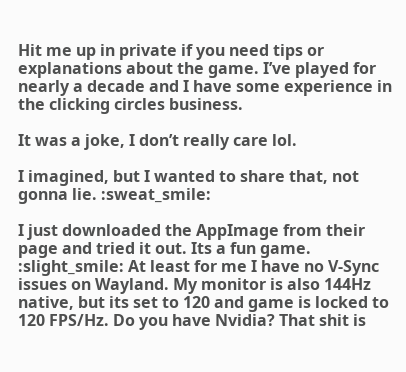Hit me up in private if you need tips or explanations about the game. I’ve played for nearly a decade and I have some experience in the clicking circles business.

It was a joke, I don’t really care lol.

I imagined, but I wanted to share that, not gonna lie. :sweat_smile:

I just downloaded the AppImage from their page and tried it out. Its a fun game. :slight_smile: At least for me I have no V-Sync issues on Wayland. My monitor is also 144Hz native, but its set to 120 and game is locked to 120 FPS/Hz. Do you have Nvidia? That shit is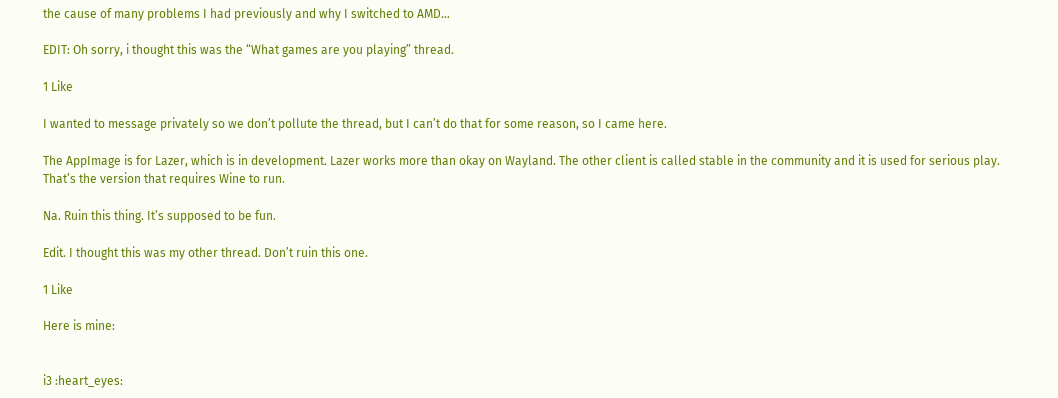the cause of many problems I had previously and why I switched to AMD…

EDIT: Oh sorry, i thought this was the “What games are you playing” thread.

1 Like

I wanted to message privately so we don’t pollute the thread, but I can’t do that for some reason, so I came here.

The AppImage is for Lazer, which is in development. Lazer works more than okay on Wayland. The other client is called stable in the community and it is used for serious play. That’s the version that requires Wine to run.

Na. Ruin this thing. It’s supposed to be fun.

Edit. I thought this was my other thread. Don’t ruin this one.

1 Like

Here is mine:


i3 :heart_eyes: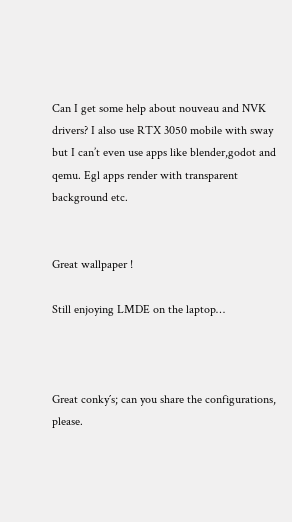Can I get some help about nouveau and NVK drivers? I also use RTX 3050 mobile with sway but I can’t even use apps like blender,godot and qemu. Egl apps render with transparent background etc.


Great wallpaper !

Still enjoying LMDE on the laptop…



Great conky´s; can you share the configurations, please.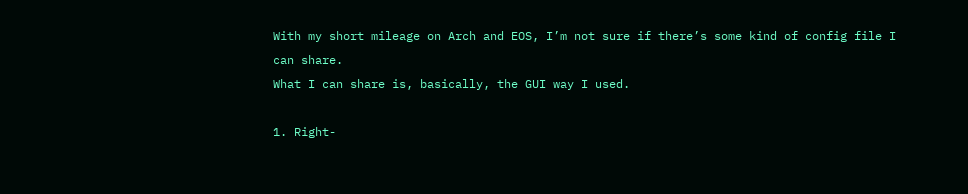With my short mileage on Arch and EOS, I’m not sure if there’s some kind of config file I can share.
What I can share is, basically, the GUI way I used.

1. Right-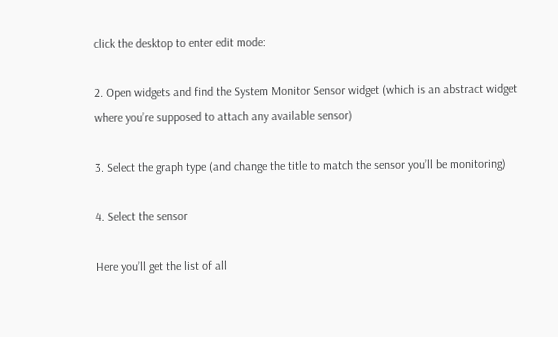click the desktop to enter edit mode:

2. Open widgets and find the System Monitor Sensor widget (which is an abstract widget where you’re supposed to attach any available sensor)

3. Select the graph type (and change the title to match the sensor you’ll be monitoring)

4. Select the sensor

Here you’ll get the list of all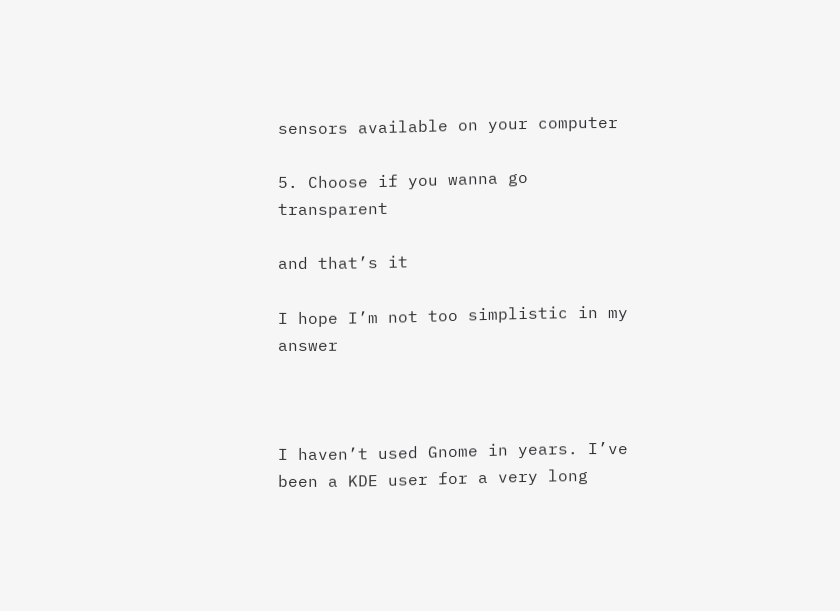sensors available on your computer

5. Choose if you wanna go transparent

and that’s it

I hope I’m not too simplistic in my answer



I haven’t used Gnome in years. I’ve been a KDE user for a very long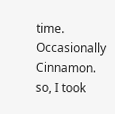time. Occasionally Cinnamon. so, I took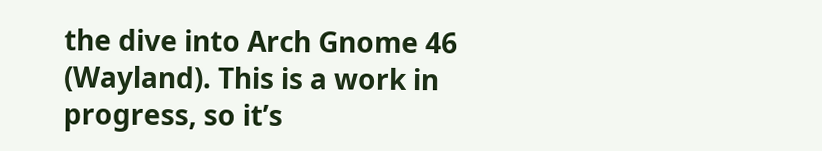the dive into Arch Gnome 46 (Wayland). This is a work in progress, so it’s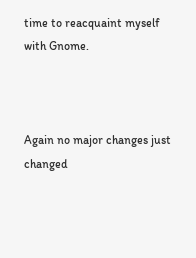time to reacquaint myself with Gnome.



Again no major changes just changed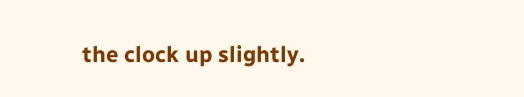the clock up slightly.